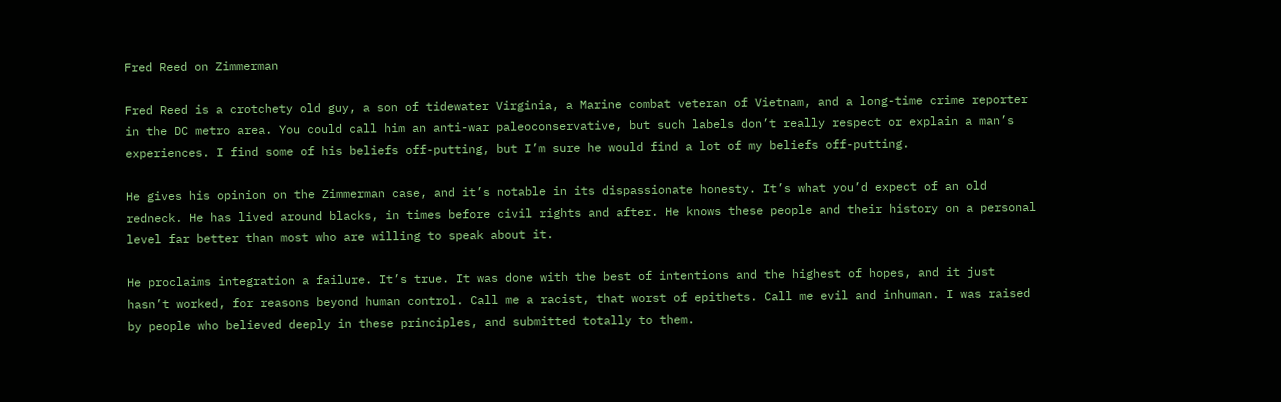Fred Reed on Zimmerman

Fred Reed is a crotchety old guy, a son of tidewater Virginia, a Marine combat veteran of Vietnam, and a long-time crime reporter in the DC metro area. You could call him an anti-war paleoconservative, but such labels don’t really respect or explain a man’s experiences. I find some of his beliefs off-putting, but I’m sure he would find a lot of my beliefs off-putting.

He gives his opinion on the Zimmerman case, and it’s notable in its dispassionate honesty. It’s what you’d expect of an old redneck. He has lived around blacks, in times before civil rights and after. He knows these people and their history on a personal level far better than most who are willing to speak about it.

He proclaims integration a failure. It’s true. It was done with the best of intentions and the highest of hopes, and it just hasn’t worked, for reasons beyond human control. Call me a racist, that worst of epithets. Call me evil and inhuman. I was raised by people who believed deeply in these principles, and submitted totally to them.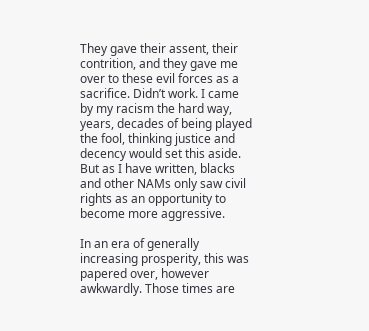They gave their assent, their contrition, and they gave me over to these evil forces as a sacrifice. Didn’t work. I came by my racism the hard way, years, decades of being played the fool, thinking justice and decency would set this aside. But as I have written, blacks and other NAMs only saw civil rights as an opportunity to become more aggressive.

In an era of generally increasing prosperity, this was papered over, however awkwardly. Those times are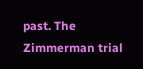past. The Zimmerman trial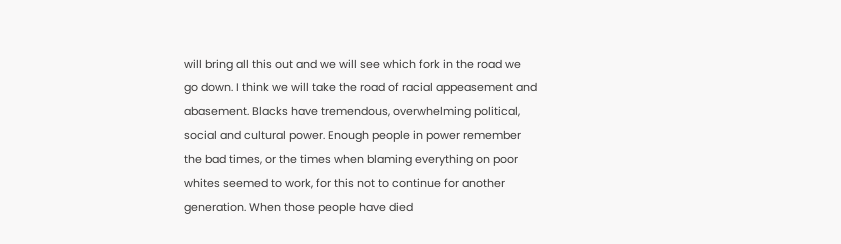will bring all this out and we will see which fork in the road we go down. I think we will take the road of racial appeasement and abasement. Blacks have tremendous, overwhelming political, social and cultural power. Enough people in power remember the bad times, or the times when blaming everything on poor whites seemed to work, for this not to continue for another generation. When those people have died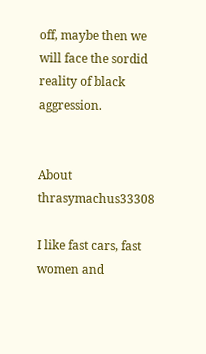off, maybe then we will face the sordid reality of black aggression.


About thrasymachus33308

I like fast cars, fast women and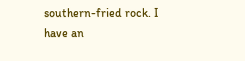southern-fried rock. I have an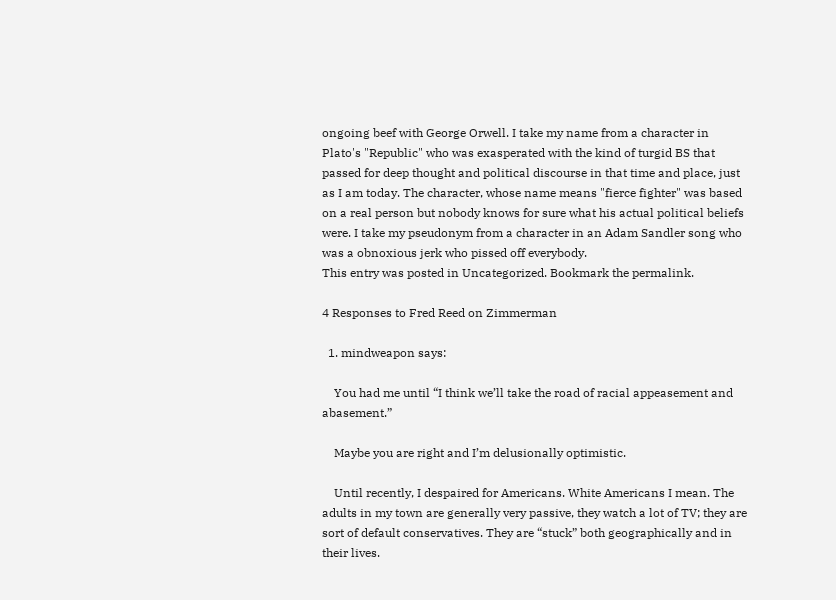ongoing beef with George Orwell. I take my name from a character in Plato's "Republic" who was exasperated with the kind of turgid BS that passed for deep thought and political discourse in that time and place, just as I am today. The character, whose name means "fierce fighter" was based on a real person but nobody knows for sure what his actual political beliefs were. I take my pseudonym from a character in an Adam Sandler song who was a obnoxious jerk who pissed off everybody.
This entry was posted in Uncategorized. Bookmark the permalink.

4 Responses to Fred Reed on Zimmerman

  1. mindweapon says:

    You had me until “I think we’ll take the road of racial appeasement and abasement.”

    Maybe you are right and I’m delusionally optimistic.

    Until recently, I despaired for Americans. White Americans I mean. The adults in my town are generally very passive, they watch a lot of TV; they are sort of default conservatives. They are “stuck” both geographically and in their lives.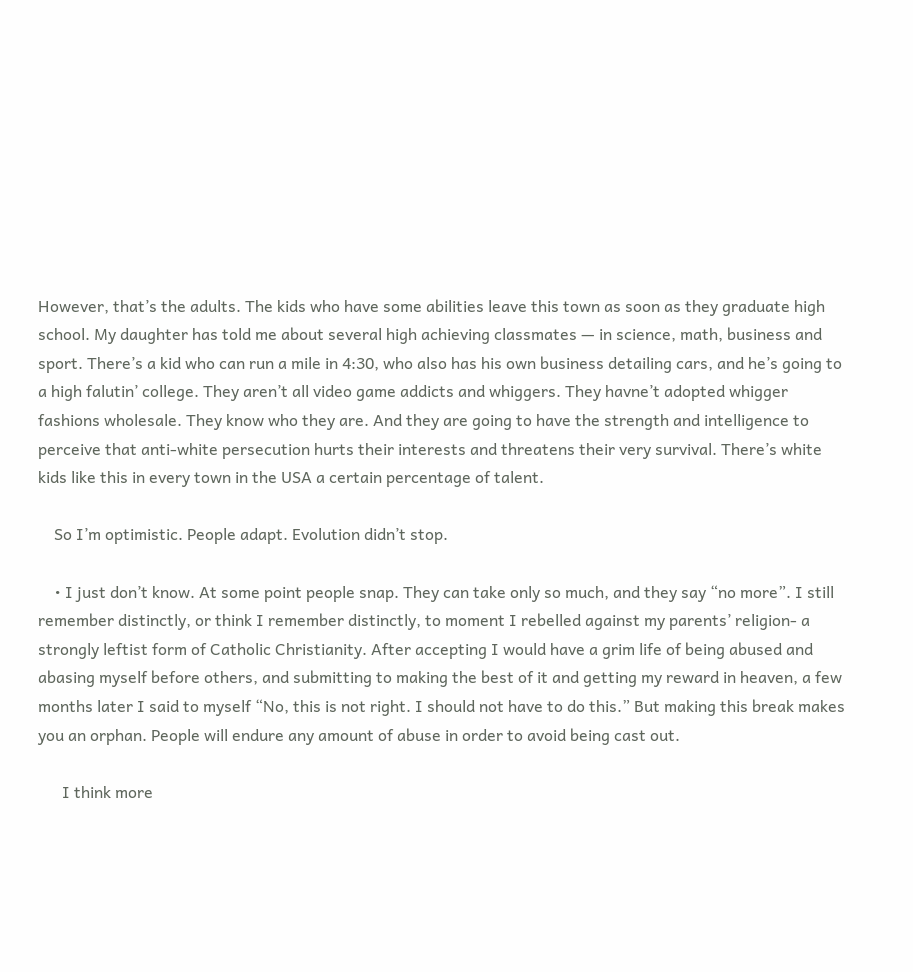However, that’s the adults. The kids who have some abilities leave this town as soon as they graduate high school. My daughter has told me about several high achieving classmates — in science, math, business and sport. There’s a kid who can run a mile in 4:30, who also has his own business detailing cars, and he’s going to a high falutin’ college. They aren’t all video game addicts and whiggers. They havne’t adopted whigger fashions wholesale. They know who they are. And they are going to have the strength and intelligence to perceive that anti-white persecution hurts their interests and threatens their very survival. There’s white kids like this in every town in the USA a certain percentage of talent.

    So I’m optimistic. People adapt. Evolution didn’t stop.

    • I just don’t know. At some point people snap. They can take only so much, and they say “no more”. I still remember distinctly, or think I remember distinctly, to moment I rebelled against my parents’ religion- a strongly leftist form of Catholic Christianity. After accepting I would have a grim life of being abused and abasing myself before others, and submitting to making the best of it and getting my reward in heaven, a few months later I said to myself “No, this is not right. I should not have to do this.” But making this break makes you an orphan. People will endure any amount of abuse in order to avoid being cast out.

      I think more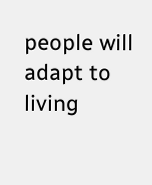people will adapt to living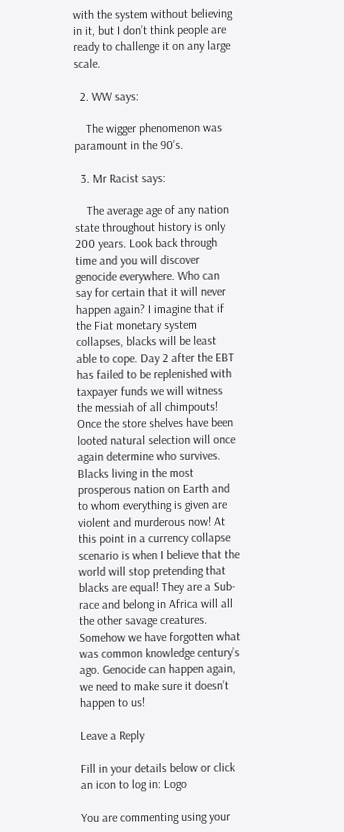with the system without believing in it, but I don’t think people are ready to challenge it on any large scale.

  2. WW says:

    The wigger phenomenon was paramount in the 90’s.

  3. Mr Racist says:

    The average age of any nation state throughout history is only 200 years. Look back through time and you will discover genocide everywhere. Who can say for certain that it will never happen again? I imagine that if the Fiat monetary system collapses, blacks will be least able to cope. Day 2 after the EBT has failed to be replenished with taxpayer funds we will witness the messiah of all chimpouts! Once the store shelves have been looted natural selection will once again determine who survives. Blacks living in the most prosperous nation on Earth and to whom everything is given are violent and murderous now! At this point in a currency collapse scenario is when I believe that the world will stop pretending that blacks are equal! They are a Sub-race and belong in Africa will all the other savage creatures. Somehow we have forgotten what was common knowledge century’s ago. Genocide can happen again, we need to make sure it doesn’t happen to us!

Leave a Reply

Fill in your details below or click an icon to log in: Logo

You are commenting using your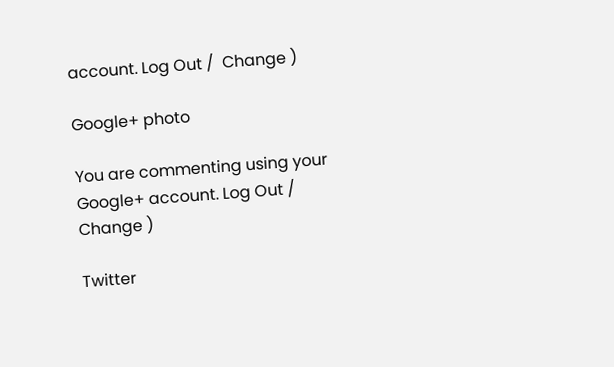account. Log Out /  Change )

Google+ photo

You are commenting using your Google+ account. Log Out /  Change )

Twitter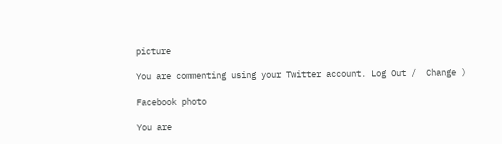picture

You are commenting using your Twitter account. Log Out /  Change )

Facebook photo

You are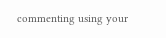commenting using your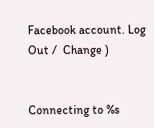Facebook account. Log Out /  Change )


Connecting to %s